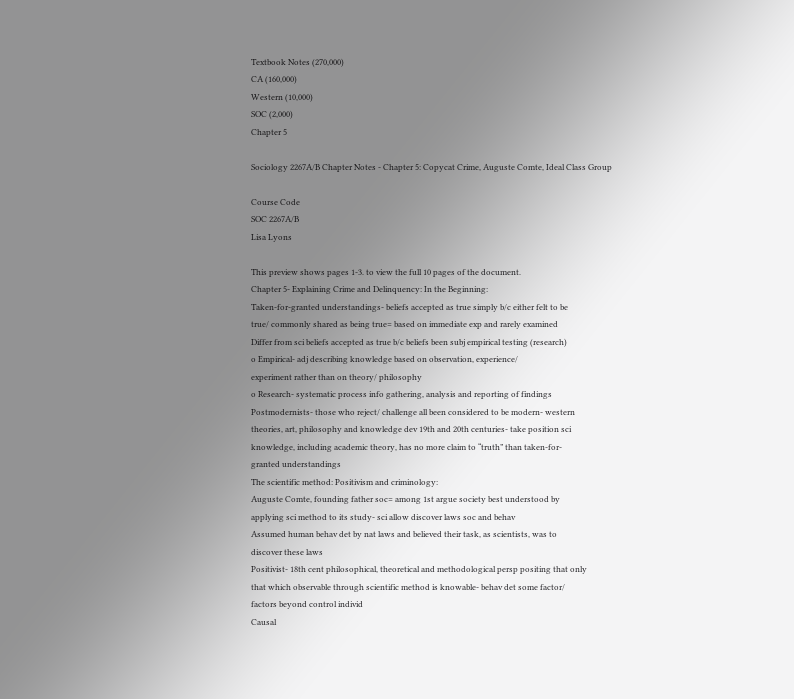Textbook Notes (270,000)
CA (160,000)
Western (10,000)
SOC (2,000)
Chapter 5

Sociology 2267A/B Chapter Notes - Chapter 5: Copycat Crime, Auguste Comte, Ideal Class Group

Course Code
SOC 2267A/B
Lisa Lyons

This preview shows pages 1-3. to view the full 10 pages of the document.
Chapter 5- Explaining Crime and Delinquency: In the Beginning:
Taken-for-granted understandings- beliefs accepted as true simply b/c either felt to be
true/ commonly shared as being true= based on immediate exp and rarely examined
Differ from sci beliefs accepted as true b/c beliefs been subj empirical testing (research)
o Empirical- adj describing knowledge based on observation, experience/
experiment rather than on theory/ philosophy
o Research- systematic process info gathering, analysis and reporting of findings
Postmodernists- those who reject/ challenge all been considered to be modern- western
theories, art, philosophy and knowledge dev 19th and 20th centuries- take position sci
knowledge, including academic theory, has no more claim to “truth” than taken-for-
granted understandings
The scientific method: Positivism and criminology:
Auguste Comte, founding father soc= among 1st argue society best understood by
applying sci method to its study- sci allow discover laws soc and behav
Assumed human behav det by nat laws and believed their task, as scientists, was to
discover these laws
Positivist- 18th cent philosophical, theoretical and methodological persp positing that only
that which observable through scientific method is knowable- behav det some factor/
factors beyond control individ
Causal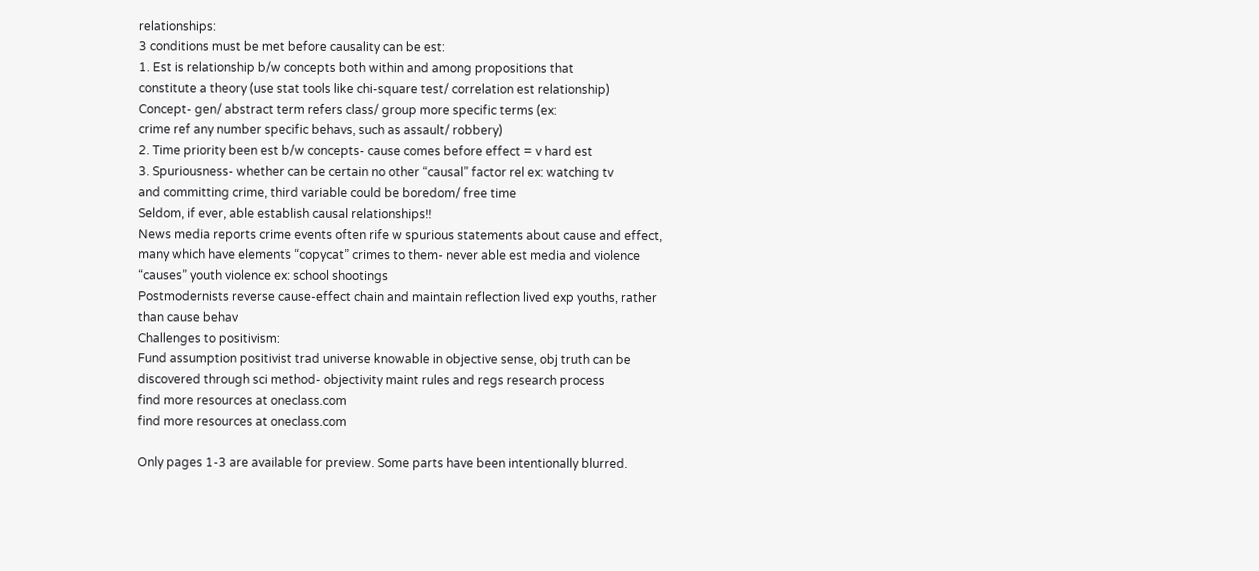relationships:
3 conditions must be met before causality can be est:
1. Est is relationship b/w concepts both within and among propositions that
constitute a theory (use stat tools like chi-square test/ correlation est relationship)
Concept- gen/ abstract term refers class/ group more specific terms (ex:
crime ref any number specific behavs, such as assault/ robbery)
2. Time priority been est b/w concepts- cause comes before effect = v hard est
3. Spuriousness- whether can be certain no other “causal” factor rel ex: watching tv
and committing crime, third variable could be boredom/ free time
Seldom, if ever, able establish causal relationships!!
News media reports crime events often rife w spurious statements about cause and effect,
many which have elements “copycat” crimes to them- never able est media and violence
“causes” youth violence ex: school shootings
Postmodernists reverse cause-effect chain and maintain reflection lived exp youths, rather
than cause behav
Challenges to positivism:
Fund assumption positivist trad universe knowable in objective sense, obj truth can be
discovered through sci method- objectivity maint rules and regs research process
find more resources at oneclass.com
find more resources at oneclass.com

Only pages 1-3 are available for preview. Some parts have been intentionally blurred.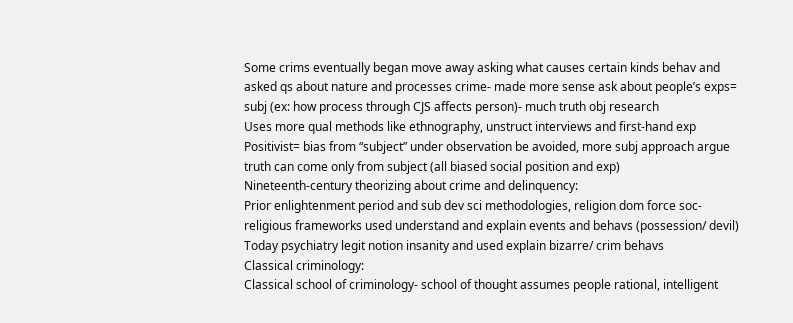Some crims eventually began move away asking what causes certain kinds behav and
asked qs about nature and processes crime- made more sense ask about people’s exps=
subj (ex: how process through CJS affects person)- much truth obj research
Uses more qual methods like ethnography, unstruct interviews and first-hand exp
Positivist= bias from “subject” under observation be avoided, more subj approach argue
truth can come only from subject (all biased social position and exp)
Nineteenth-century theorizing about crime and delinquency:
Prior enlightenment period and sub dev sci methodologies, religion dom force soc-
religious frameworks used understand and explain events and behavs (possession/ devil)
Today psychiatry legit notion insanity and used explain bizarre/ crim behavs
Classical criminology:
Classical school of criminology- school of thought assumes people rational, intelligent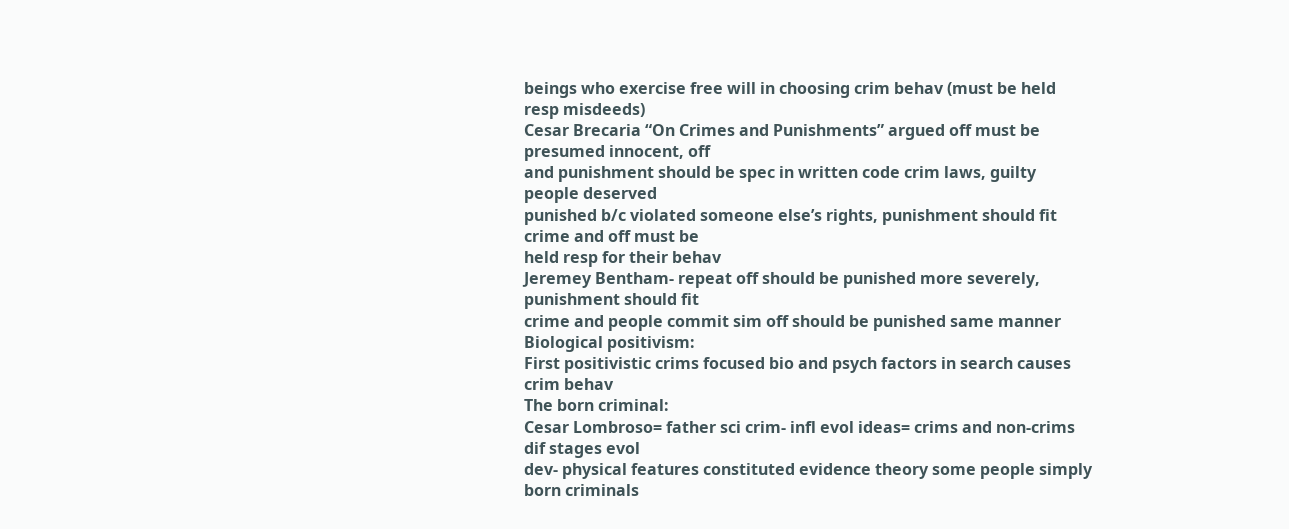beings who exercise free will in choosing crim behav (must be held resp misdeeds)
Cesar Brecaria “On Crimes and Punishments” argued off must be presumed innocent, off
and punishment should be spec in written code crim laws, guilty people deserved
punished b/c violated someone else’s rights, punishment should fit crime and off must be
held resp for their behav
Jeremey Bentham- repeat off should be punished more severely, punishment should fit
crime and people commit sim off should be punished same manner
Biological positivism:
First positivistic crims focused bio and psych factors in search causes crim behav
The born criminal:
Cesar Lombroso= father sci crim- infl evol ideas= crims and non-crims dif stages evol
dev- physical features constituted evidence theory some people simply born criminals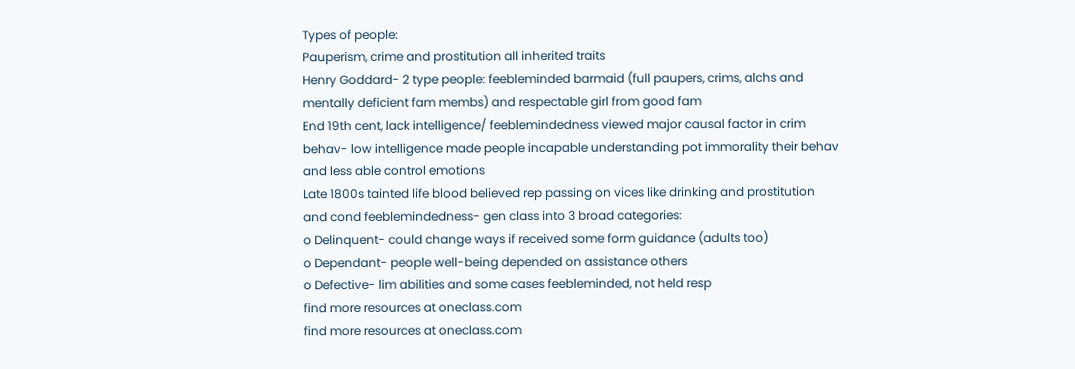Types of people:
Pauperism, crime and prostitution all inherited traits
Henry Goddard- 2 type people: feebleminded barmaid (full paupers, crims, alchs and
mentally deficient fam membs) and respectable girl from good fam
End 19th cent, lack intelligence/ feeblemindedness viewed major causal factor in crim
behav- low intelligence made people incapable understanding pot immorality their behav
and less able control emotions
Late 1800s tainted life blood believed rep passing on vices like drinking and prostitution
and cond feeblemindedness- gen class into 3 broad categories:
o Delinquent- could change ways if received some form guidance (adults too)
o Dependant- people well-being depended on assistance others
o Defective- lim abilities and some cases feebleminded, not held resp
find more resources at oneclass.com
find more resources at oneclass.com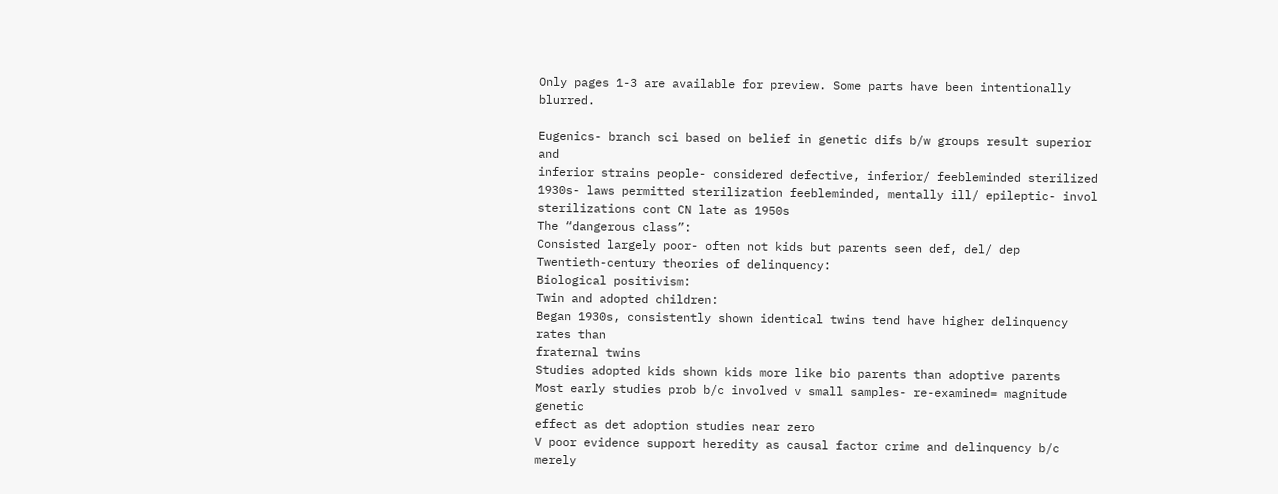Only pages 1-3 are available for preview. Some parts have been intentionally blurred.

Eugenics- branch sci based on belief in genetic difs b/w groups result superior and
inferior strains people- considered defective, inferior/ feebleminded sterilized
1930s- laws permitted sterilization feebleminded, mentally ill/ epileptic- invol
sterilizations cont CN late as 1950s
The “dangerous class”:
Consisted largely poor- often not kids but parents seen def, del/ dep
Twentieth-century theories of delinquency:
Biological positivism:
Twin and adopted children:
Began 1930s, consistently shown identical twins tend have higher delinquency rates than
fraternal twins
Studies adopted kids shown kids more like bio parents than adoptive parents
Most early studies prob b/c involved v small samples- re-examined= magnitude genetic
effect as det adoption studies near zero
V poor evidence support heredity as causal factor crime and delinquency b/c merely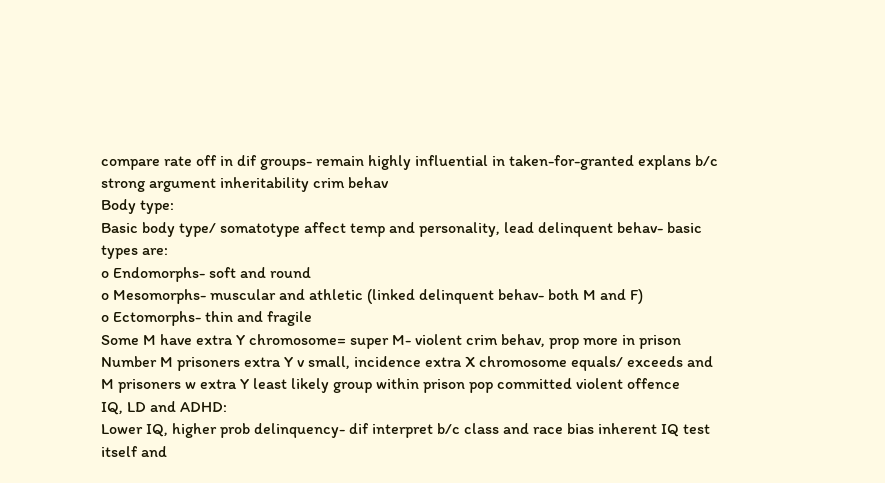compare rate off in dif groups- remain highly influential in taken-for-granted explans b/c
strong argument inheritability crim behav
Body type:
Basic body type/ somatotype affect temp and personality, lead delinquent behav- basic
types are:
o Endomorphs- soft and round
o Mesomorphs- muscular and athletic (linked delinquent behav- both M and F)
o Ectomorphs- thin and fragile
Some M have extra Y chromosome= super M- violent crim behav, prop more in prison
Number M prisoners extra Y v small, incidence extra X chromosome equals/ exceeds and
M prisoners w extra Y least likely group within prison pop committed violent offence
IQ, LD and ADHD:
Lower IQ, higher prob delinquency- dif interpret b/c class and race bias inherent IQ test
itself and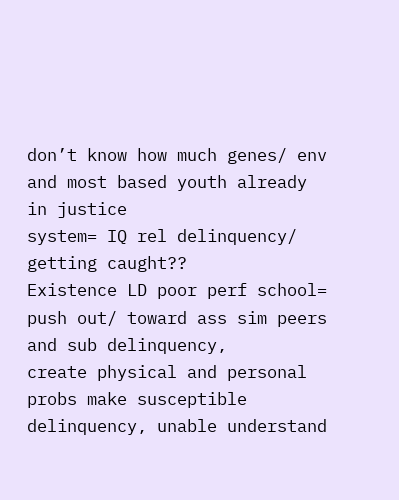don’t know how much genes/ env and most based youth already in justice
system= IQ rel delinquency/ getting caught??
Existence LD poor perf school= push out/ toward ass sim peers and sub delinquency,
create physical and personal probs make susceptible delinquency, unable understand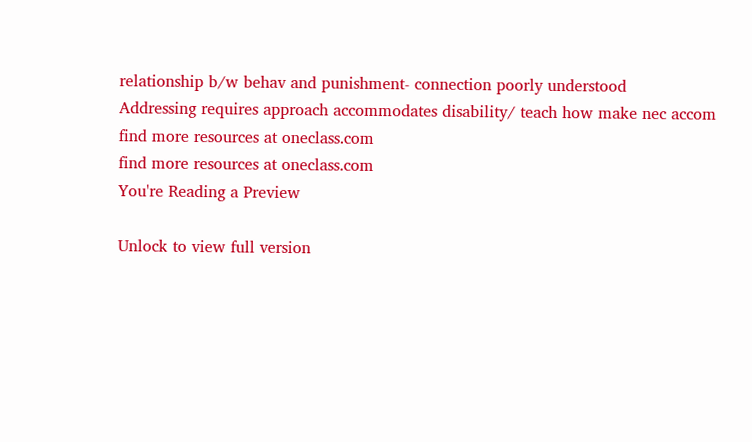relationship b/w behav and punishment- connection poorly understood
Addressing requires approach accommodates disability/ teach how make nec accom
find more resources at oneclass.com
find more resources at oneclass.com
You're Reading a Preview

Unlock to view full version